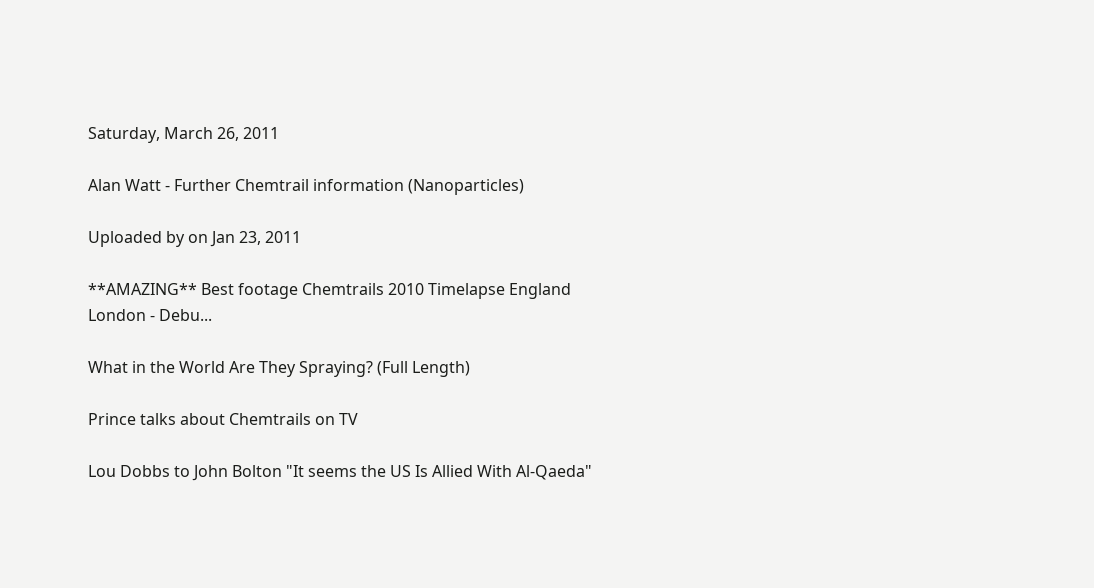Saturday, March 26, 2011

Alan Watt - Further Chemtrail information (Nanoparticles)

Uploaded by on Jan 23, 2011

**AMAZING** Best footage Chemtrails 2010 Timelapse England London - Debu...

What in the World Are They Spraying? (Full Length)

Prince talks about Chemtrails on TV

Lou Dobbs to John Bolton "It seems the US Is Allied With Al-Qaeda"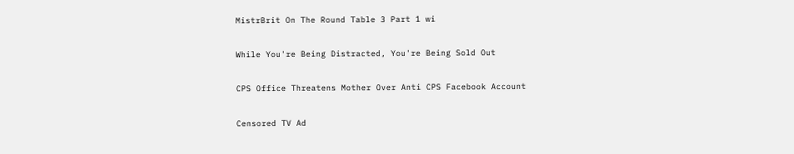MistrBrit On The Round Table 3 Part 1 wi

While You're Being Distracted, You're Being Sold Out

CPS Office Threatens Mother Over Anti CPS Facebook Account

Censored TV Ad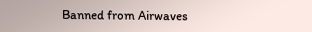Banned from Airwaves